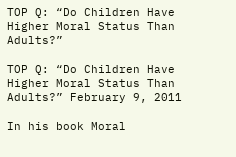TOP Q: “Do Children Have Higher Moral Status Than Adults?”

TOP Q: “Do Children Have Higher Moral Status Than Adults?” February 9, 2011

In his book Moral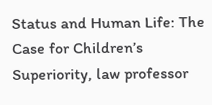Status and Human Life: The Case for Children’s Superiority, law professor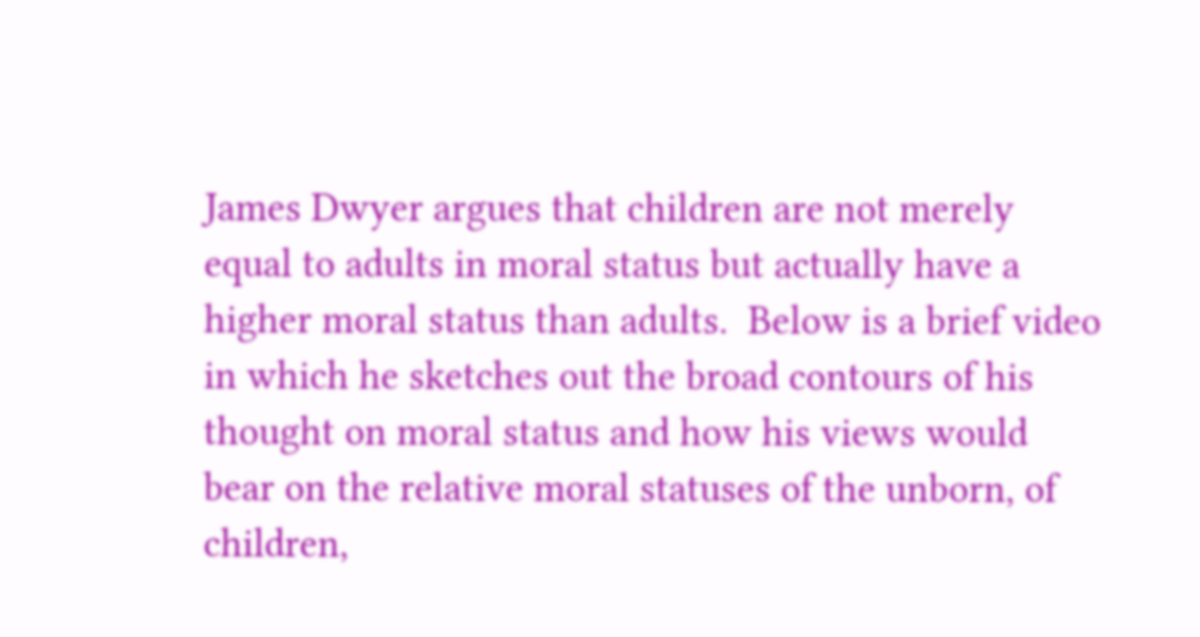James Dwyer argues that children are not merely equal to adults in moral status but actually have a higher moral status than adults.  Below is a brief video in which he sketches out the broad contours of his thought on moral status and how his views would bear on the relative moral statuses of the unborn, of children,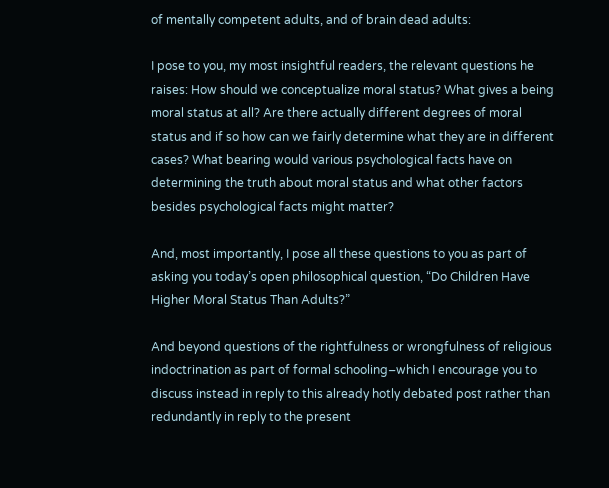of mentally competent adults, and of brain dead adults:

I pose to you, my most insightful readers, the relevant questions he raises: How should we conceptualize moral status? What gives a being moral status at all? Are there actually different degrees of moral status and if so how can we fairly determine what they are in different cases? What bearing would various psychological facts have on determining the truth about moral status and what other factors besides psychological facts might matter?

And, most importantly, I pose all these questions to you as part of asking you today’s open philosophical question, “Do Children Have Higher Moral Status Than Adults?”

And beyond questions of the rightfulness or wrongfulness of religious indoctrination as part of formal schooling–which I encourage you to discuss instead in reply to this already hotly debated post rather than redundantly in reply to the present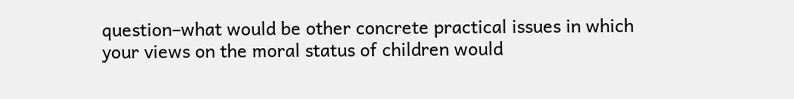question–what would be other concrete practical issues in which your views on the moral status of children would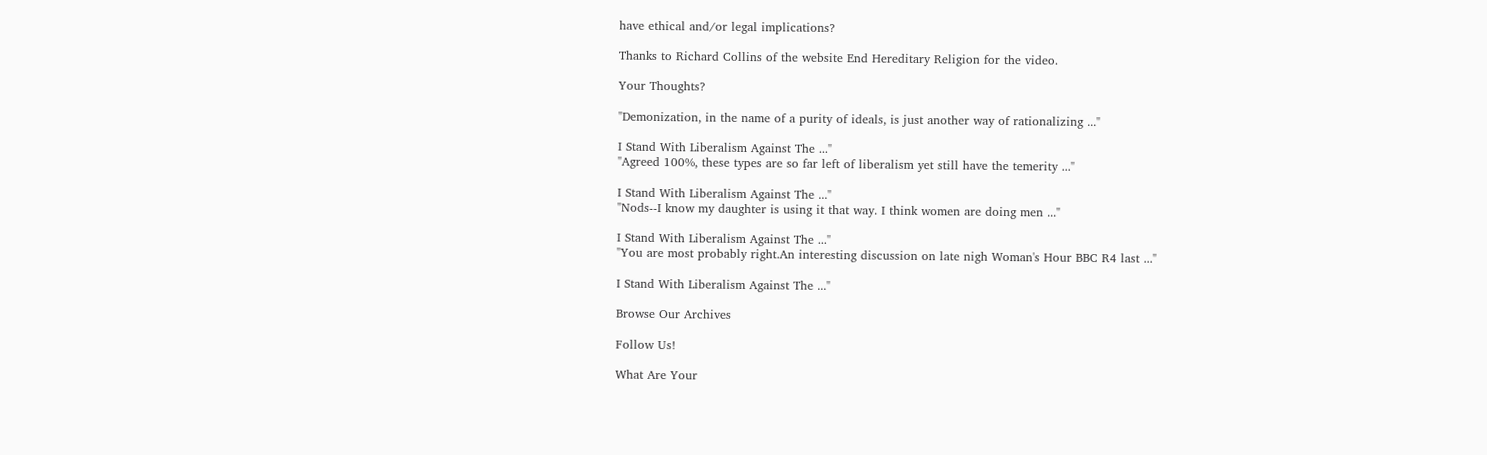have ethical and/or legal implications?

Thanks to Richard Collins of the website End Hereditary Religion for the video.

Your Thoughts?

"Demonization, in the name of a purity of ideals, is just another way of rationalizing ..."

I Stand With Liberalism Against The ..."
"Agreed 100%, these types are so far left of liberalism yet still have the temerity ..."

I Stand With Liberalism Against The ..."
"Nods--I know my daughter is using it that way. I think women are doing men ..."

I Stand With Liberalism Against The ..."
"You are most probably right.An interesting discussion on late nigh Woman's Hour BBC R4 last ..."

I Stand With Liberalism Against The ..."

Browse Our Archives

Follow Us!

What Are Your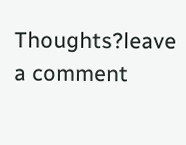Thoughts?leave a comment